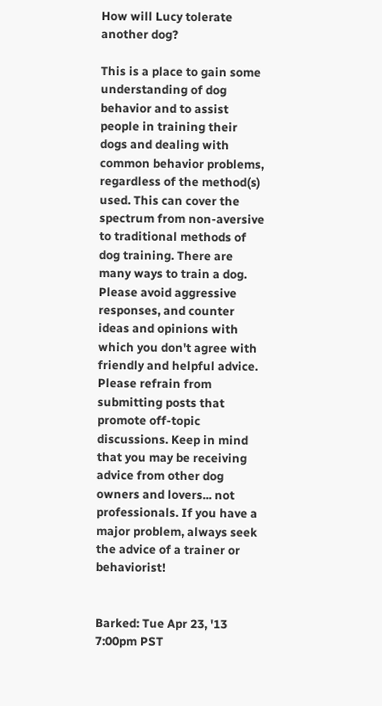How will Lucy tolerate another dog?

This is a place to gain some understanding of dog behavior and to assist people in training their dogs and dealing with common behavior problems, regardless of the method(s) used. This can cover the spectrum from non-aversive to traditional methods of dog training. There are many ways to train a dog. Please avoid aggressive responses, and counter ideas and opinions with which you don't agree with friendly and helpful advice. Please refrain from submitting posts that promote off-topic discussions. Keep in mind that you may be receiving advice from other dog owners and lovers... not professionals. If you have a major problem, always seek the advice of a trainer or behaviorist!


Barked: Tue Apr 23, '13 7:00pm PST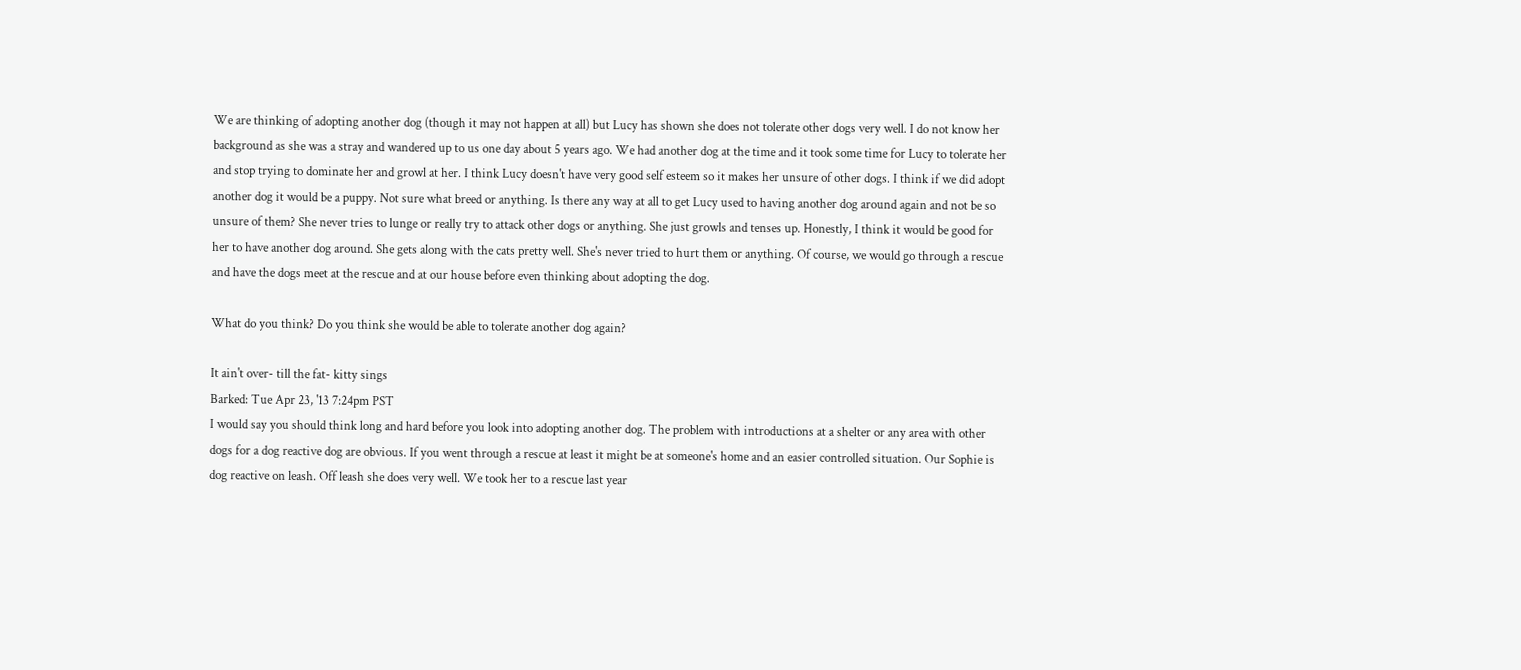We are thinking of adopting another dog (though it may not happen at all) but Lucy has shown she does not tolerate other dogs very well. I do not know her background as she was a stray and wandered up to us one day about 5 years ago. We had another dog at the time and it took some time for Lucy to tolerate her and stop trying to dominate her and growl at her. I think Lucy doesn't have very good self esteem so it makes her unsure of other dogs. I think if we did adopt another dog it would be a puppy. Not sure what breed or anything. Is there any way at all to get Lucy used to having another dog around again and not be so unsure of them? She never tries to lunge or really try to attack other dogs or anything. She just growls and tenses up. Honestly, I think it would be good for her to have another dog around. She gets along with the cats pretty well. She's never tried to hurt them or anything. Of course, we would go through a rescue and have the dogs meet at the rescue and at our house before even thinking about adopting the dog.

What do you think? Do you think she would be able to tolerate another dog again?

It ain't over- till the fat- kitty sings
Barked: Tue Apr 23, '13 7:24pm PST
I would say you should think long and hard before you look into adopting another dog. The problem with introductions at a shelter or any area with other dogs for a dog reactive dog are obvious. If you went through a rescue at least it might be at someone's home and an easier controlled situation. Our Sophie is dog reactive on leash. Off leash she does very well. We took her to a rescue last year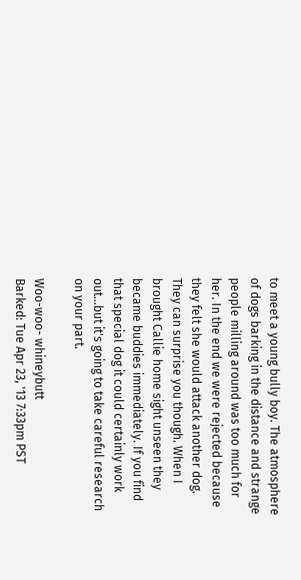to meet a young bully boy. The atmosphere of dogs barking in the distance and strange people milling around was too much for her. In the end we were rejected because they felt she would attack another dog. They can surprise you though. When I brought Callie home sight unseen they became buddies immediately. If you find that special dog it could certainly work out...but it's going to take careful research on your part.

Woo-woo- whineybutt
Barked: Tue Apr 23, '13 7:33pm PST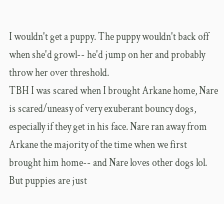I wouldn't get a puppy. The puppy wouldn't back off when she'd growl-- he'd jump on her and probably throw her over threshold.
TBH I was scared when I brought Arkane home, Nare is scared/uneasy of very exuberant bouncy dogs, especially if they get in his face. Nare ran away from Arkane the majority of the time when we first brought him home-- and Nare loves other dogs lol. But puppies are just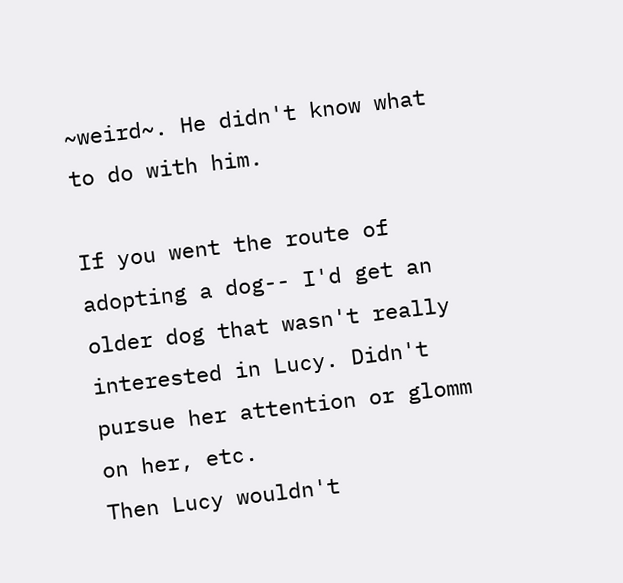~weird~. He didn't know what to do with him.

If you went the route of adopting a dog-- I'd get an older dog that wasn't really interested in Lucy. Didn't pursue her attention or glomm on her, etc.
Then Lucy wouldn't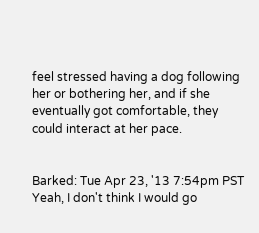feel stressed having a dog following her or bothering her, and if she eventually got comfortable, they could interact at her pace.


Barked: Tue Apr 23, '13 7:54pm PST
Yeah, I don't think I would go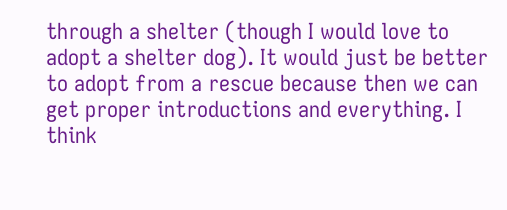through a shelter (though I would love to adopt a shelter dog). It would just be better to adopt from a rescue because then we can get proper introductions and everything. I think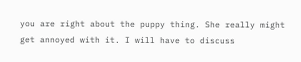you are right about the puppy thing. She really might get annoyed with it. I will have to discuss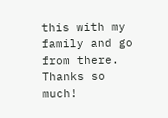this with my family and go from there. Thanks so much!